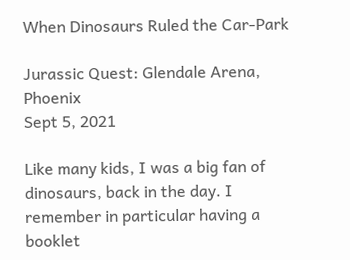When Dinosaurs Ruled the Car-Park

Jurassic Quest: Glendale Arena, Phoenix
Sept 5, 2021

Like many kids, I was a big fan of dinosaurs, back in the day. I remember in particular having a booklet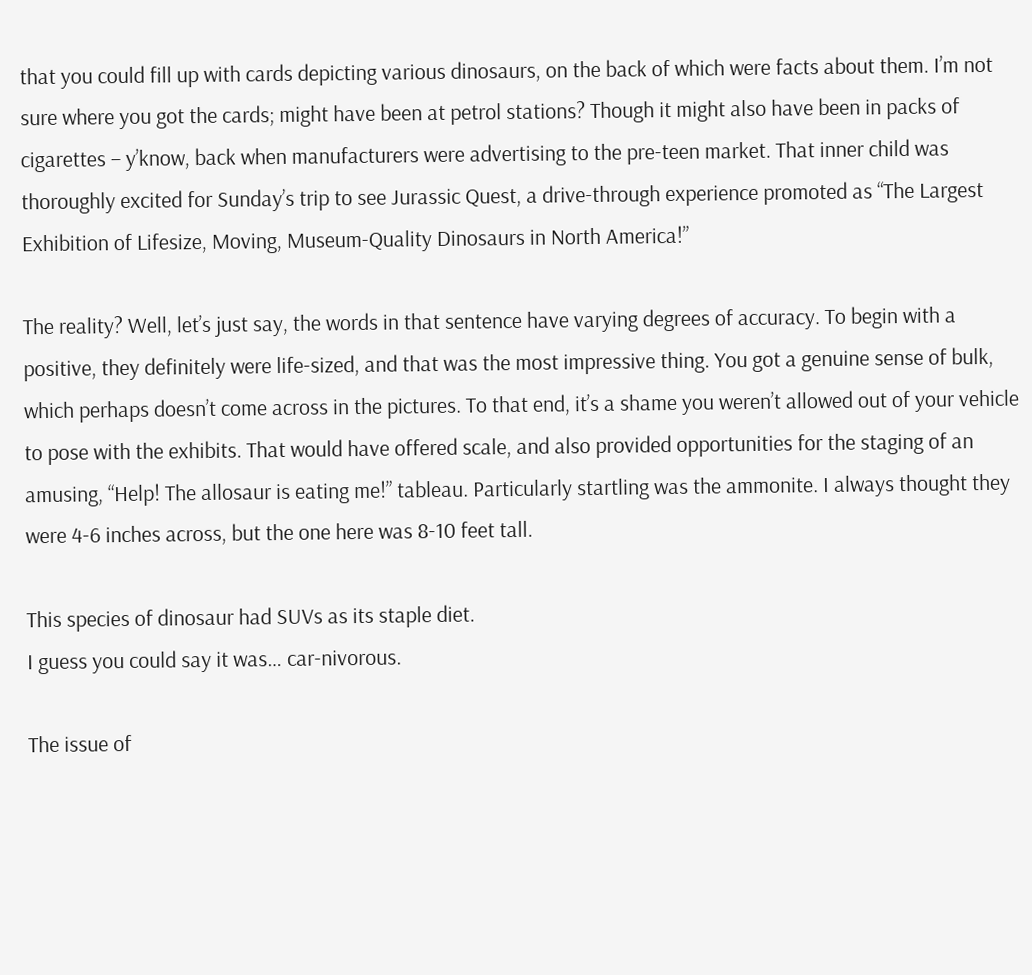that you could fill up with cards depicting various dinosaurs, on the back of which were facts about them. I’m not sure where you got the cards; might have been at petrol stations? Though it might also have been in packs of cigarettes – y’know, back when manufacturers were advertising to the pre-teen market. That inner child was thoroughly excited for Sunday’s trip to see Jurassic Quest, a drive-through experience promoted as “The Largest Exhibition of Lifesize, Moving, Museum-Quality Dinosaurs in North America!”

The reality? Well, let’s just say, the words in that sentence have varying degrees of accuracy. To begin with a positive, they definitely were life-sized, and that was the most impressive thing. You got a genuine sense of bulk, which perhaps doesn’t come across in the pictures. To that end, it’s a shame you weren’t allowed out of your vehicle to pose with the exhibits. That would have offered scale, and also provided opportunities for the staging of an amusing, “Help! The allosaur is eating me!” tableau. Particularly startling was the ammonite. I always thought they were 4-6 inches across, but the one here was 8-10 feet tall.

This species of dinosaur had SUVs as its staple diet.
I guess you could say it was… car-nivorous.

The issue of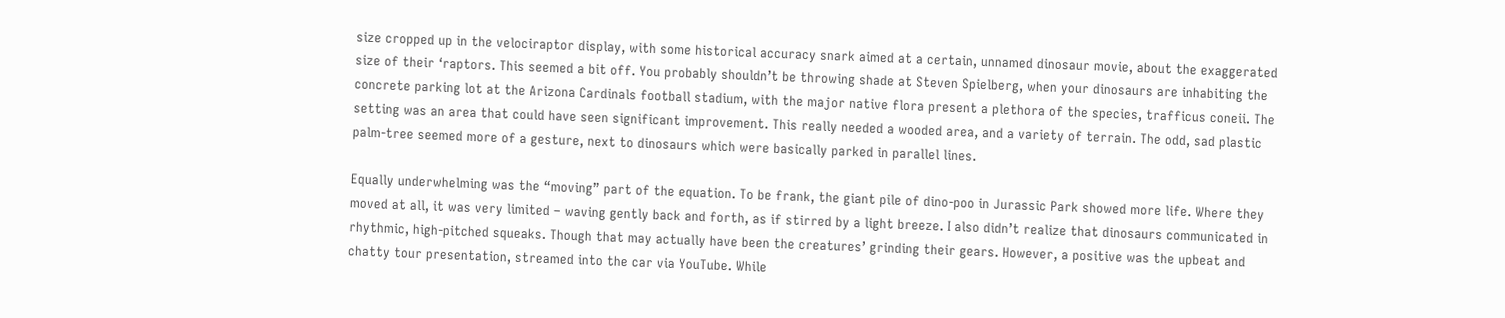size cropped up in the velociraptor display, with some historical accuracy snark aimed at a certain, unnamed dinosaur movie, about the exaggerated size of their ‘raptors. This seemed a bit off. You probably shouldn’t be throwing shade at Steven Spielberg, when your dinosaurs are inhabiting the concrete parking lot at the Arizona Cardinals football stadium, with the major native flora present a plethora of the species, trafficus coneii. The setting was an area that could have seen significant improvement. This really needed a wooded area, and a variety of terrain. The odd, sad plastic palm-tree seemed more of a gesture, next to dinosaurs which were basically parked in parallel lines.

Equally underwhelming was the “moving” part of the equation. To be frank, the giant pile of dino-poo in Jurassic Park showed more life. Where they moved at all, it was very limited – waving gently back and forth, as if stirred by a light breeze. I also didn’t realize that dinosaurs communicated in rhythmic, high-pitched squeaks. Though that may actually have been the creatures’ grinding their gears. However, a positive was the upbeat and chatty tour presentation, streamed into the car via YouTube. While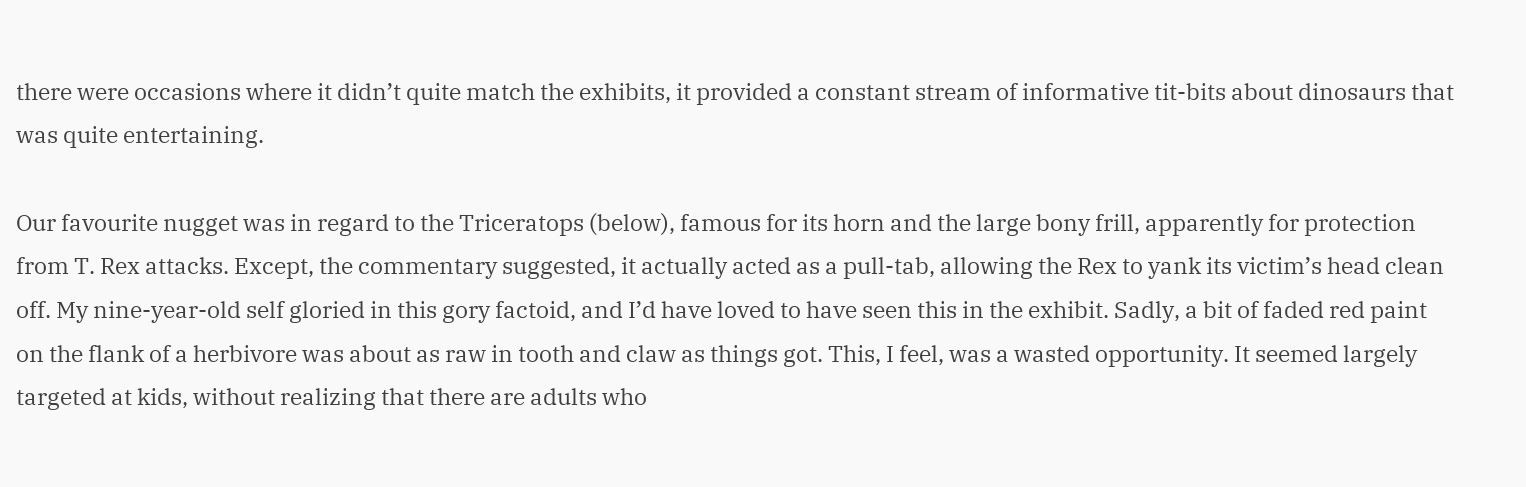there were occasions where it didn’t quite match the exhibits, it provided a constant stream of informative tit-bits about dinosaurs that was quite entertaining.

Our favourite nugget was in regard to the Triceratops (below), famous for its horn and the large bony frill, apparently for protection from T. Rex attacks. Except, the commentary suggested, it actually acted as a pull-tab, allowing the Rex to yank its victim’s head clean off. My nine-year-old self gloried in this gory factoid, and I’d have loved to have seen this in the exhibit. Sadly, a bit of faded red paint on the flank of a herbivore was about as raw in tooth and claw as things got. This, I feel, was a wasted opportunity. It seemed largely targeted at kids, without realizing that there are adults who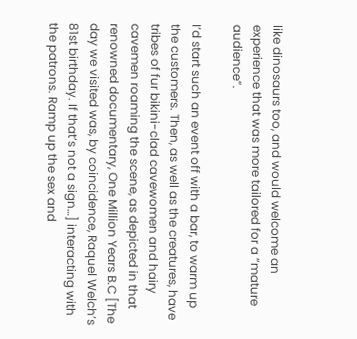like dinosaurs too, and would welcome an experience that was more tailored for a “mature audience”.

I’d start such an event off with a bar, to warm up the customers. Then, as well as the creatures, have tribes of fur bikini-clad cavewomen and hairy cavemen roaming the scene, as depicted in that renowned documentary, One Million Years B.C [The day we visited was, by coincidence, Raquel Welch’s 81st birthday. If that’s not a sign…] interacting with the patrons. Ramp up the sex and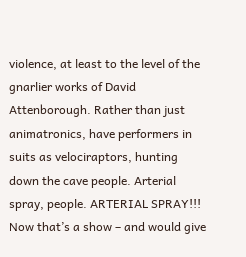violence, at least to the level of the gnarlier works of David Attenborough. Rather than just animatronics, have performers in suits as velociraptors, hunting down the cave people. Arterial spray, people. ARTERIAL SPRAY!!! Now that’s a show – and would give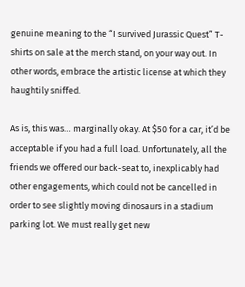genuine meaning to the “I survived Jurassic Quest” T-shirts on sale at the merch stand, on your way out. In other words, embrace the artistic license at which they haughtily sniffed.

As is, this was… marginally okay. At $50 for a car, it’d be acceptable if you had a full load. Unfortunately, all the friends we offered our back-seat to, inexplicably had other engagements, which could not be cancelled in order to see slightly moving dinosaurs in a stadium parking lot. We must really get new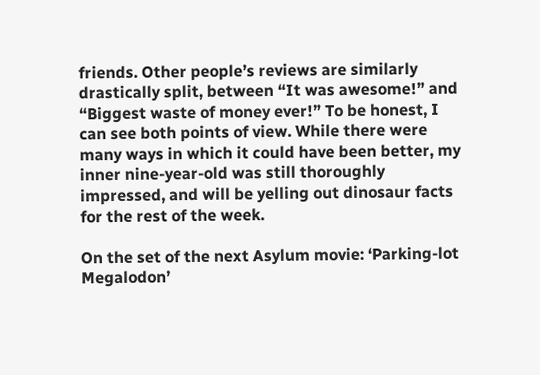friends. Other people’s reviews are similarly drastically split, between “It was awesome!” and “Biggest waste of money ever!” To be honest, I can see both points of view. While there were many ways in which it could have been better, my inner nine-year-old was still thoroughly impressed, and will be yelling out dinosaur facts for the rest of the week.

On the set of the next Asylum movie: ‘Parking-lot Megalodon’